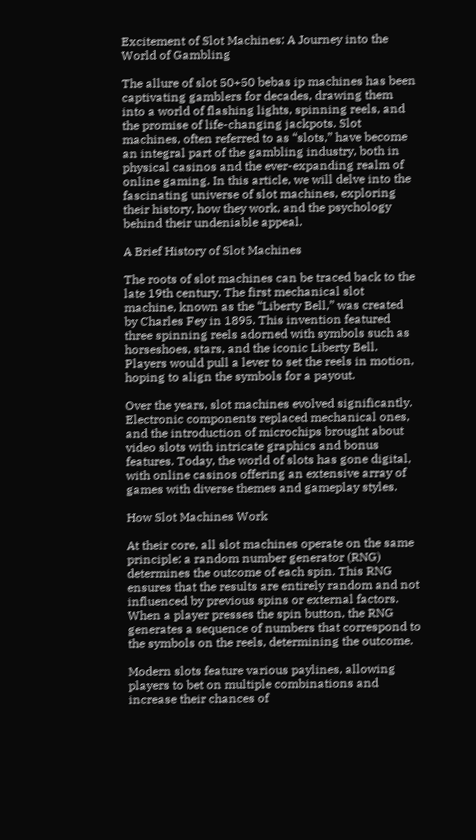Excitement of Slot Machines: A Journey into the World of Gambling

The allure of slot 50+50 bebas ip machines has been captivating gamblers for decades, drawing them into a world of flashing lights, spinning reels, and the promise of life-changing jackpots. Slot machines, often referred to as “slots,” have become an integral part of the gambling industry, both in physical casinos and the ever-expanding realm of online gaming. In this article, we will delve into the fascinating universe of slot machines, exploring their history, how they work, and the psychology behind their undeniable appeal.

A Brief History of Slot Machines

The roots of slot machines can be traced back to the late 19th century. The first mechanical slot machine, known as the “Liberty Bell,” was created by Charles Fey in 1895. This invention featured three spinning reels adorned with symbols such as horseshoes, stars, and the iconic Liberty Bell. Players would pull a lever to set the reels in motion, hoping to align the symbols for a payout.

Over the years, slot machines evolved significantly. Electronic components replaced mechanical ones, and the introduction of microchips brought about video slots with intricate graphics and bonus features. Today, the world of slots has gone digital, with online casinos offering an extensive array of games with diverse themes and gameplay styles.

How Slot Machines Work

At their core, all slot machines operate on the same principle: a random number generator (RNG) determines the outcome of each spin. This RNG ensures that the results are entirely random and not influenced by previous spins or external factors. When a player presses the spin button, the RNG generates a sequence of numbers that correspond to the symbols on the reels, determining the outcome.

Modern slots feature various paylines, allowing players to bet on multiple combinations and increase their chances of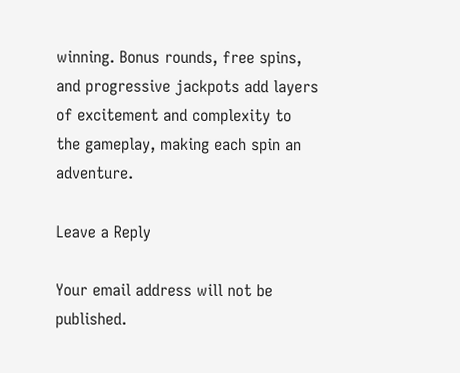winning. Bonus rounds, free spins, and progressive jackpots add layers of excitement and complexity to the gameplay, making each spin an adventure.

Leave a Reply

Your email address will not be published.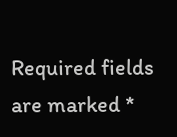Required fields are marked *